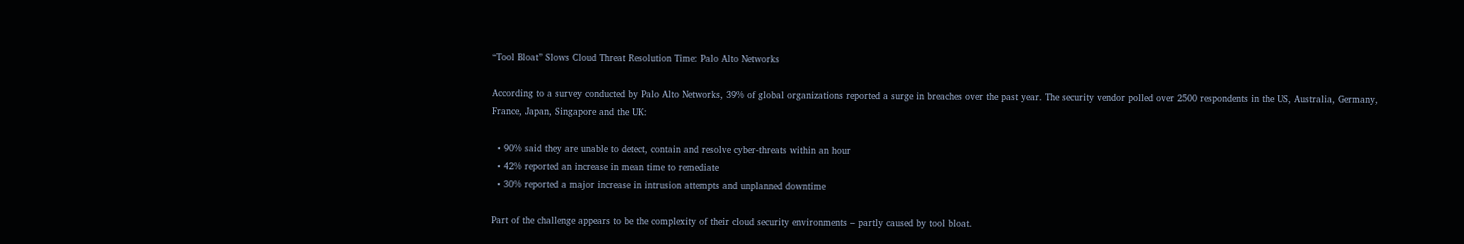“Tool Bloat” Slows Cloud Threat Resolution Time: Palo Alto Networks

According to a survey conducted by Palo Alto Networks, 39% of global organizations reported a surge in breaches over the past year. The security vendor polled over 2500 respondents in the US, Australia, Germany, France, Japan, Singapore and the UK:

  • 90% said they are unable to detect, contain and resolve cyber-threats within an hour
  • 42% reported an increase in mean time to remediate
  • 30% reported a major increase in intrusion attempts and unplanned downtime

Part of the challenge appears to be the complexity of their cloud security environments – partly caused by tool bloat.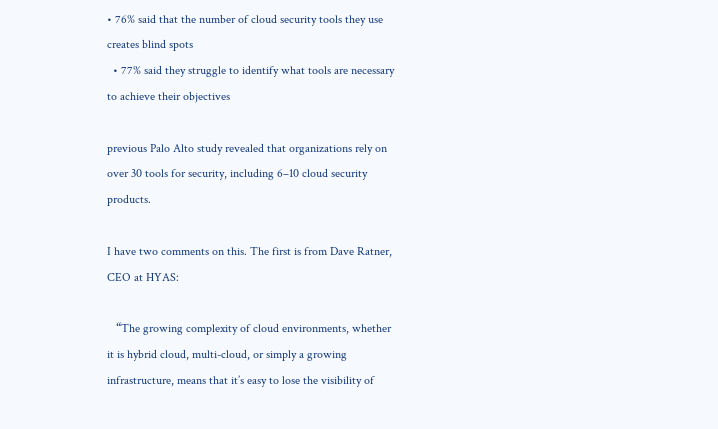• 76% said that the number of cloud security tools they use creates blind spots
  • 77% said they struggle to identify what tools are necessary to achieve their objectives

previous Palo Alto study revealed that organizations rely on over 30 tools for security, including 6–10 cloud security products.

I have two comments on this. The first is from Dave Ratner, CEO at HYAS:

   “The growing complexity of cloud environments, whether it is hybrid cloud, multi-cloud, or simply a growing infrastructure, means that it’s easy to lose the visibility of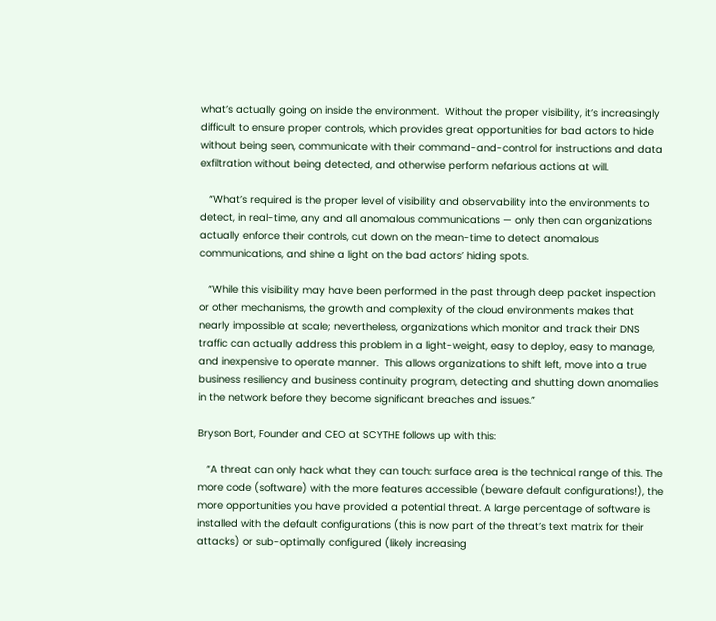what’s actually going on inside the environment.  Without the proper visibility, it’s increasingly difficult to ensure proper controls, which provides great opportunities for bad actors to hide without being seen, communicate with their command-and-control for instructions and data exfiltration without being detected, and otherwise perform nefarious actions at will.

   “What’s required is the proper level of visibility and observability into the environments to detect, in real-time, any and all anomalous communications — only then can organizations actually enforce their controls, cut down on the mean-time to detect anomalous communications, and shine a light on the bad actors’ hiding spots.

   “While this visibility may have been performed in the past through deep packet inspection or other mechanisms, the growth and complexity of the cloud environments makes that nearly impossible at scale; nevertheless, organizations which monitor and track their DNS traffic can actually address this problem in a light-weight, easy to deploy, easy to manage, and inexpensive to operate manner.  This allows organizations to shift left, move into a true business resiliency and business continuity program, detecting and shutting down anomalies in the network before they become significant breaches and issues.”

Bryson Bort, Founder and CEO at SCYTHE follows up with this:

   “A threat can only hack what they can touch: surface area is the technical range of this. The more code (software) with the more features accessible (beware default configurations!), the more opportunities you have provided a potential threat. A large percentage of software is installed with the default configurations (this is now part of the threat’s text matrix for their attacks) or sub-optimally configured (likely increasing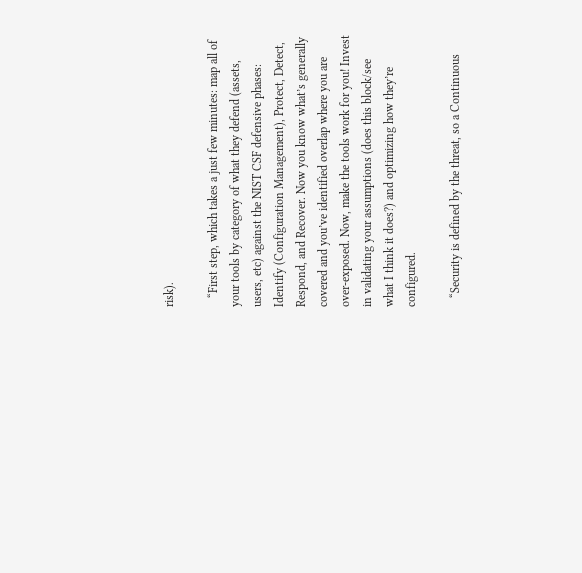risk).

   “First step, which takes a just few minutes: map all of your tools by category of what they defend (assets, users, etc) against the NIST CSF defensive phases: Identify (Configuration Management), Protect, Detect, Respond, and Recover. Now you know what’s generally covered and you’ve identified overlap where you are over-exposed. Now, make the tools work for you! Invest in validating your assumptions (does this block/see what I think it does?) and optimizing how they’re configured.

   “Security is defined by the threat, so a Continuous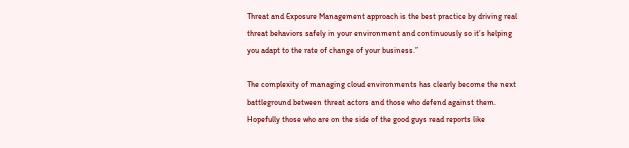Threat and Exposure Management approach is the best practice by driving real threat behaviors safely in your environment and continuously so it’s helping you adapt to the rate of change of your business.”

The complexity of managing cloud environments has clearly become the next battleground between threat actors and those who defend against them. Hopefully those who are on the side of the good guys read reports like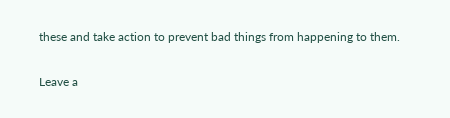these and take action to prevent bad things from happening to them.

Leave a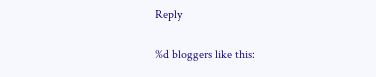Reply

%d bloggers like this: